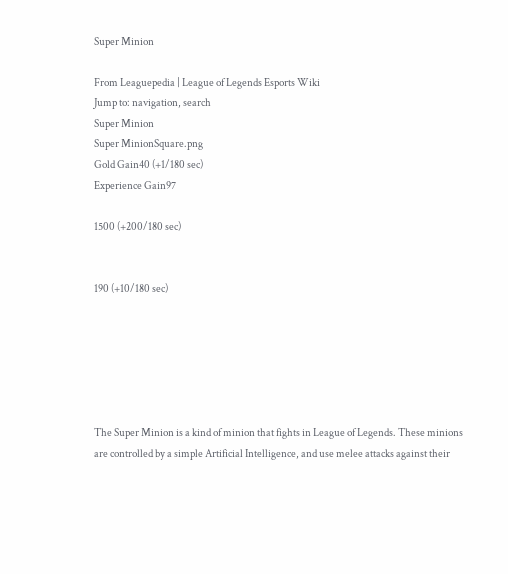Super Minion

From Leaguepedia | League of Legends Esports Wiki
Jump to: navigation, search
Super Minion
Super MinionSquare.png
Gold Gain40 (+1/180 sec)
Experience Gain97

1500 (+200/180 sec)


190 (+10/180 sec)






The Super Minion is a kind of minion that fights in League of Legends. These minions are controlled by a simple Artificial Intelligence, and use melee attacks against their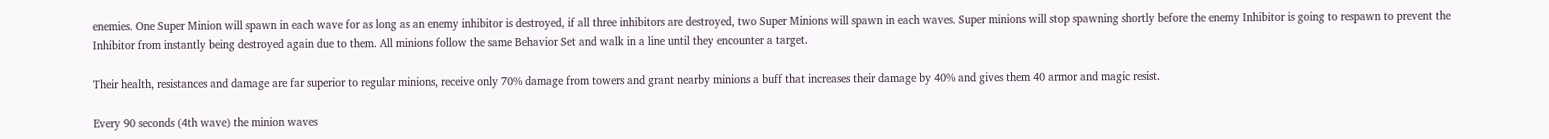enemies. One Super Minion will spawn in each wave for as long as an enemy inhibitor is destroyed, if all three inhibitors are destroyed, two Super Minions will spawn in each waves. Super minions will stop spawning shortly before the enemy Inhibitor is going to respawn to prevent the Inhibitor from instantly being destroyed again due to them. All minions follow the same Behavior Set and walk in a line until they encounter a target.

Their health, resistances and damage are far superior to regular minions, receive only 70% damage from towers and grant nearby minions a buff that increases their damage by 40% and gives them 40 armor and magic resist.

Every 90 seconds (4th wave) the minion waves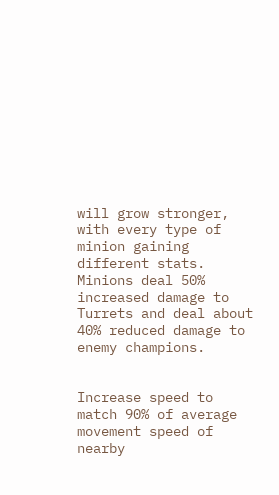will grow stronger, with every type of minion gaining different stats. Minions deal 50% increased damage to Turrets and deal about 40% reduced damage to enemy champions.


Increase speed to match 90% of average movement speed of nearby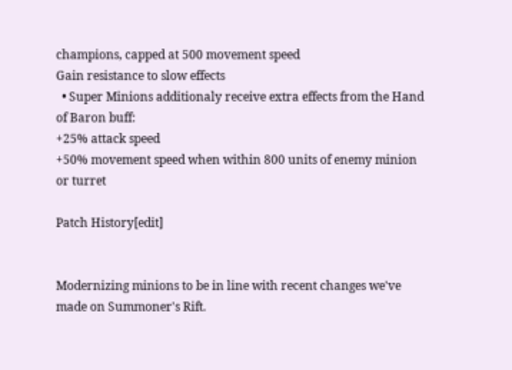champions, capped at 500 movement speed
Gain resistance to slow effects
  • Super Minions additionaly receive extra effects from the Hand of Baron buff:
+25% attack speed
+50% movement speed when within 800 units of enemy minion or turret

Patch History[edit]


Modernizing minions to be in line with recent changes we've made on Summoner's Rift.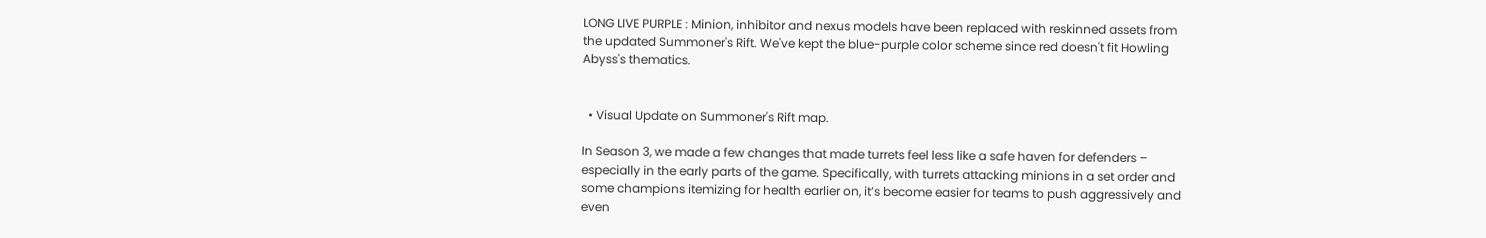LONG LIVE PURPLE : Minion, inhibitor and nexus models have been replaced with reskinned assets from the updated Summoner's Rift. We've kept the blue-purple color scheme since red doesn't fit Howling Abyss's thematics.


  • Visual Update on Summoner's Rift map.

In Season 3, we made a few changes that made turrets feel less like a safe haven for defenders – especially in the early parts of the game. Specifically, with turrets attacking minions in a set order and some champions itemizing for health earlier on, it’s become easier for teams to push aggressively and even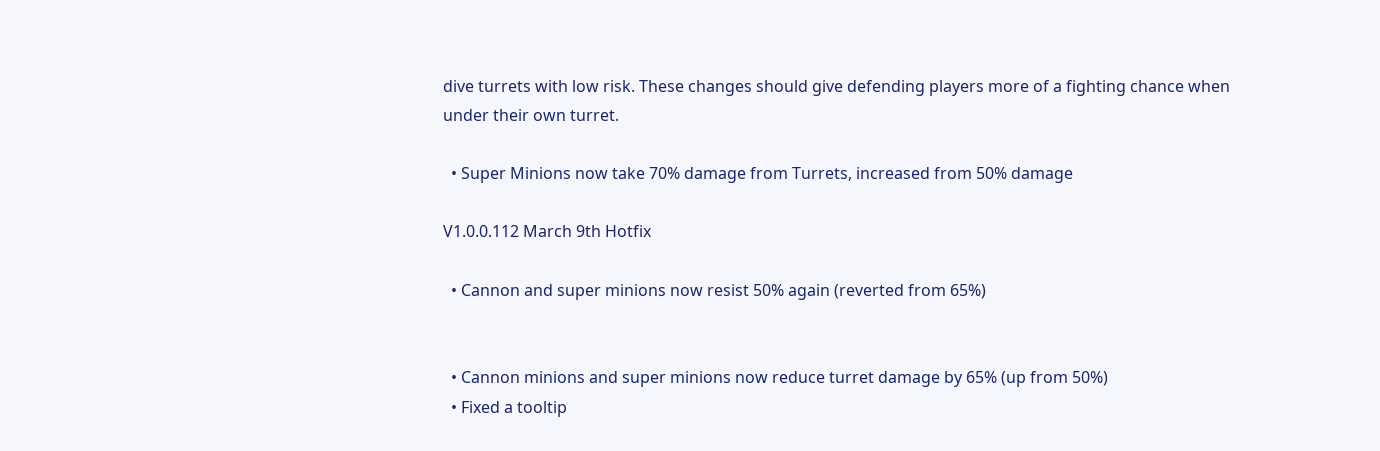dive turrets with low risk. These changes should give defending players more of a fighting chance when under their own turret.

  • Super Minions now take 70% damage from Turrets, increased from 50% damage

V1.0.0.112 March 9th Hotfix

  • Cannon and super minions now resist 50% again (reverted from 65%)


  • Cannon minions and super minions now reduce turret damage by 65% (up from 50%)
  • Fixed a tooltip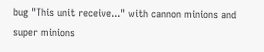bug "This unit receive..." with cannon minions and super minions